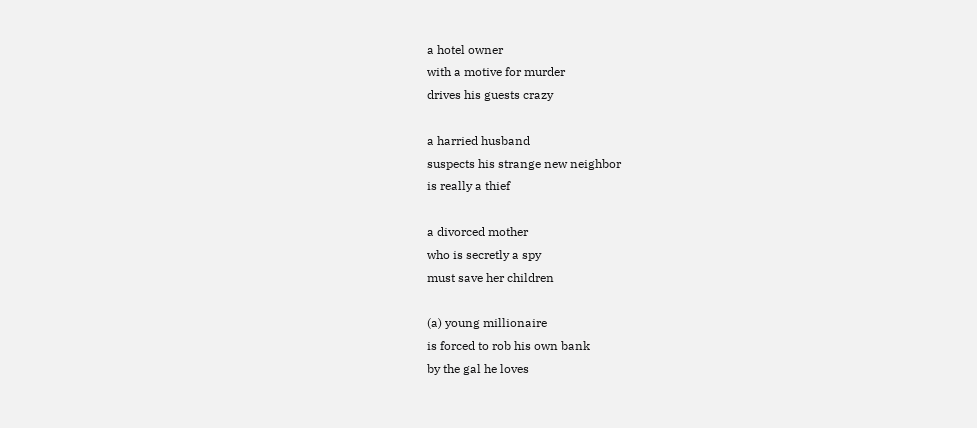a hotel owner
with a motive for murder
drives his guests crazy

a harried husband
suspects his strange new neighbor
is really a thief

a divorced mother
who is secretly a spy
must save her children

(a) young millionaire
is forced to rob his own bank
by the gal he loves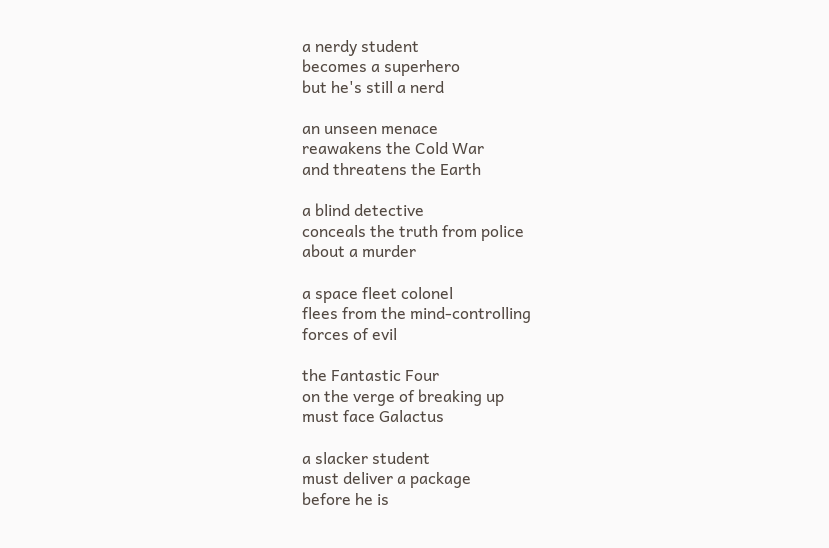a nerdy student
becomes a superhero
but he's still a nerd

an unseen menace
reawakens the Cold War
and threatens the Earth

a blind detective
conceals the truth from police
about a murder

a space fleet colonel
flees from the mind-controlling
forces of evil

the Fantastic Four
on the verge of breaking up
must face Galactus

a slacker student
must deliver a package
before he is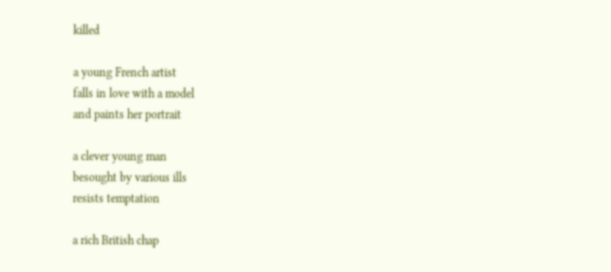killed

a young French artist
falls in love with a model
and paints her portrait

a clever young man
besought by various ills
resists temptation

a rich British chap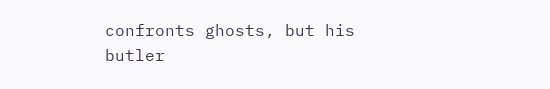confronts ghosts, but his butler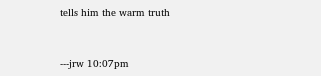tells him the warm truth


---jrw 10:07pm